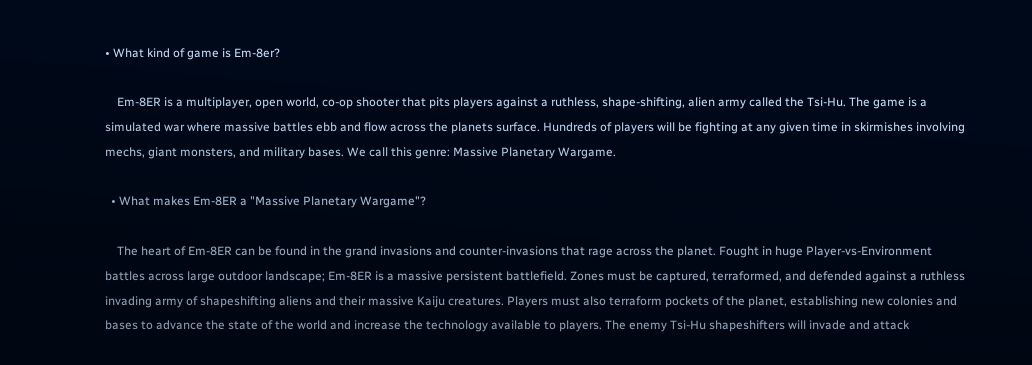• What kind of game is Em-8er?

    Em-8ER is a multiplayer, open world, co-op shooter that pits players against a ruthless, shape-shifting, alien army called the Tsi-Hu. The game is a simulated war where massive battles ebb and flow across the planets surface. Hundreds of players will be fighting at any given time in skirmishes involving mechs, giant monsters, and military bases. We call this genre: Massive Planetary Wargame.

  • What makes Em-8ER a "Massive Planetary Wargame"?

    The heart of Em-8ER can be found in the grand invasions and counter-invasions that rage across the planet. Fought in huge Player-vs-Environment battles across large outdoor landscape; Em-8ER is a massive persistent battlefield. Zones must be captured, terraformed, and defended against a ruthless invading army of shapeshifting aliens and their massive Kaiju creatures. Players must also terraform pockets of the planet, establishing new colonies and bases to advance the state of the world and increase the technology available to players. The enemy Tsi-Hu shapeshifters will invade and attack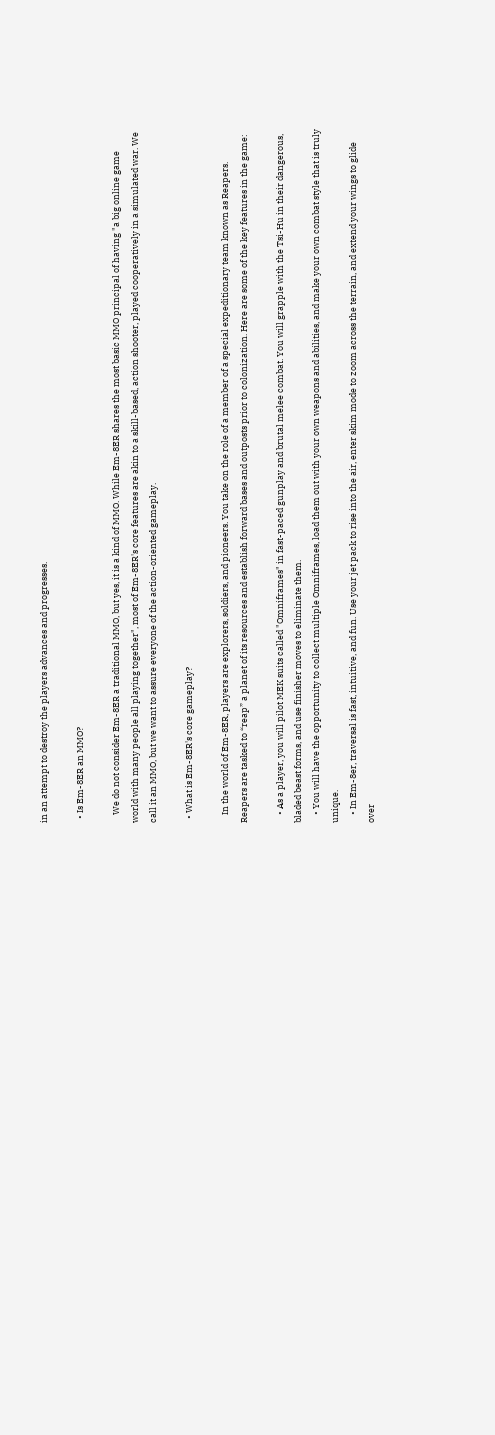in an attempt to destroy the players advances and progresses.

  • Is Em-8ER an MMO?

    We do not consider Em-8ER a traditional MMO, but yes, it is a kind of MMO. While Em-8ER shares the most basic MMO principal of having "a big online game world with many people all playing together", most of Em-8ER's core features are akin to a skill-based, action shooter, played cooperatively in a simulated war. We call it an MMO, but we want to assure everyone of the action-oriented gameplay.

  • What is Em-8ER's core gameplay?

    In the world of Em-8ER, players are explorers, soldiers, and pioneers. You take on the role of a member of a special expeditionary team known as Reapers. Reapers are tasked to “reap” a planet of its resources and establish forward bases and outposts prior to colonization. Here are some of the key features in the game:

    • As a player, you will pilot MEK suits called "Omniframes" in fast-paced gunplay and brutal melee combat. You will grapple with the Tsi-Hu in their dangerous, bladed beast forms, and use finisher moves to eliminate them.
    • You will have the opportunity to collect multiple Omniframes, load them out with your own weapons and abilities, and make your own combat style that is truly unique.
    • In Em-8er, traversal is fast, intuitive, and fun. Use your jet pack to rise into the air, enter skim mode to zoom across the terrain, and extend your wings to glide over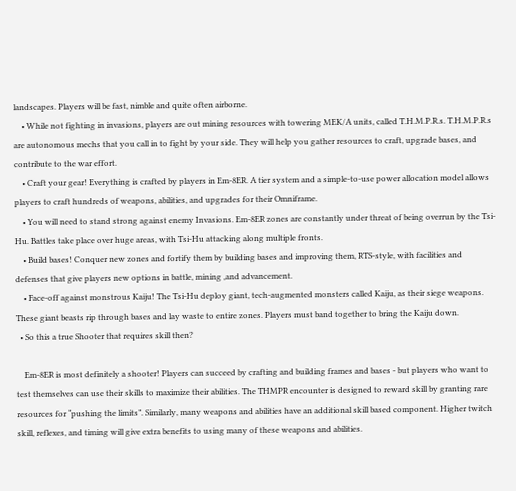landscapes. Players will be fast, nimble and quite often airborne.
    • While not fighting in invasions, players are out mining resources with towering MEK/A units, called T.H.M.P.R.s. T.H.M.P.R.s are autonomous mechs that you call in to fight by your side. They will help you gather resources to craft, upgrade bases, and contribute to the war effort.
    • Craft your gear! Everything is crafted by players in Em-8ER. A tier system and a simple-to-use power allocation model allows players to craft hundreds of weapons, abilities, and upgrades for their Omniframe.
    • You will need to stand strong against enemy Invasions. Em-8ER zones are constantly under threat of being overrun by the Tsi-Hu. Battles take place over huge areas, with Tsi-Hu attacking along multiple fronts.
    • Build bases! Conquer new zones and fortify them by building bases and improving them, RTS-style, with facilities and defenses that give players new options in battle, mining ,and advancement.
    • Face-off against monstrous Kaiju! The Tsi-Hu deploy giant, tech-augmented monsters called Kaiju, as their siege weapons. These giant beasts rip through bases and lay waste to entire zones. Players must band together to bring the Kaiju down.
  • So this a true Shooter that requires skill then?

    Em-8ER is most definitely a shooter! Players can succeed by crafting and building frames and bases - but players who want to test themselves can use their skills to maximize their abilities. The THMPR encounter is designed to reward skill by granting rare resources for “pushing the limits”. Similarly, many weapons and abilities have an additional skill based component. Higher twitch skill, reflexes, and timing will give extra benefits to using many of these weapons and abilities.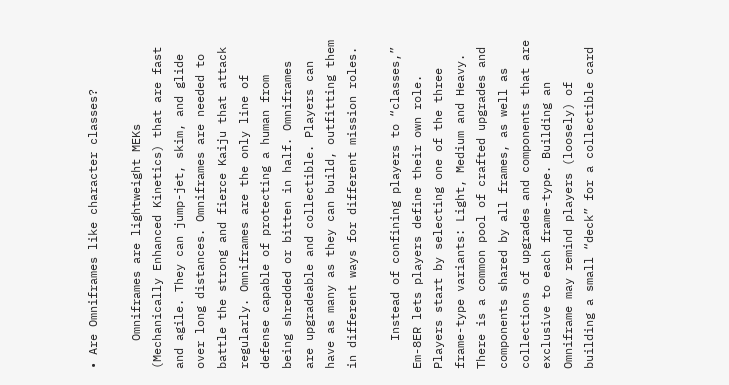• Are Omniframes like character classes?

    Omniframes are lightweight MEKs (Mechanically Enhanced Kinetics) that are fast and agile. They can jump-jet, skim, and glide over long distances. Omniframes are needed to battle the strong and fierce Kaiju that attack regularly. Omniframes are the only line of defense capable of protecting a human from being shredded or bitten in half. Omniframes are upgradeable and collectible. Players can have as many as they can build, outfitting them in different ways for different mission roles.

    Instead of confining players to “classes,” Em-8ER lets players define their own role. Players start by selecting one of the three frame-type variants: Light, Medium and Heavy. There is a common pool of crafted upgrades and components shared by all frames, as well as collections of upgrades and components that are exclusive to each frame-type. Building an Omniframe may remind players (loosely) of building a small “deck” for a collectible card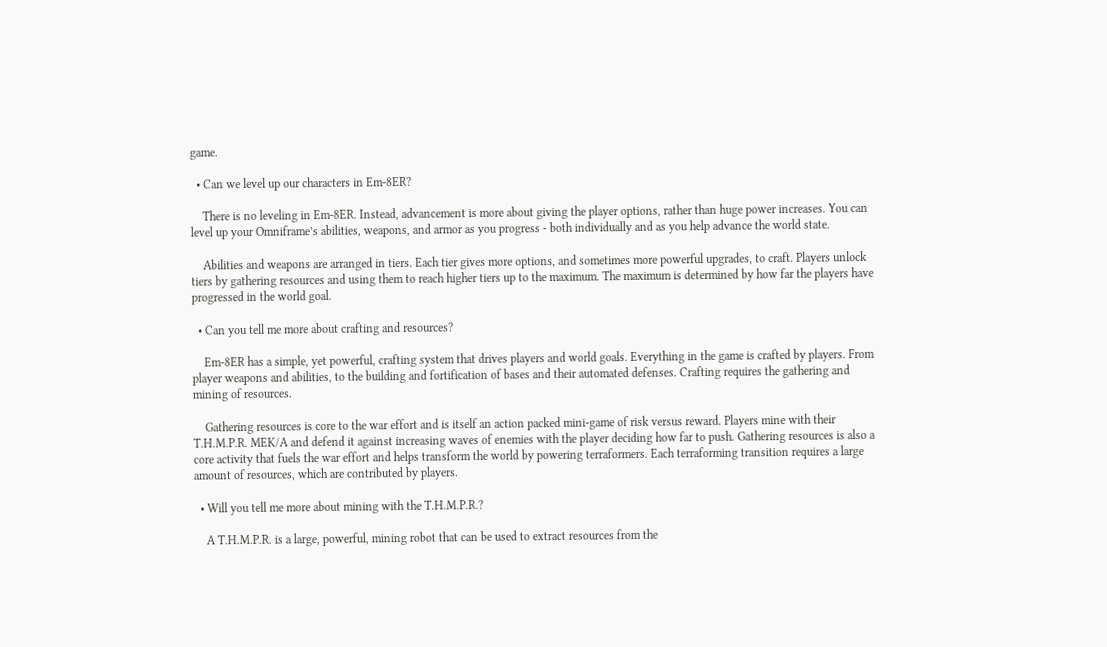game.

  • Can we level up our characters in Em-8ER?

    There is no leveling in Em-8ER. Instead, advancement is more about giving the player options, rather than huge power increases. You can level up your Omniframe’s abilities, weapons, and armor as you progress - both individually and as you help advance the world state.

    Abilities and weapons are arranged in tiers. Each tier gives more options, and sometimes more powerful upgrades, to craft. Players unlock tiers by gathering resources and using them to reach higher tiers up to the maximum. The maximum is determined by how far the players have progressed in the world goal.

  • Can you tell me more about crafting and resources?

    Em-8ER has a simple, yet powerful, crafting system that drives players and world goals. Everything in the game is crafted by players. From player weapons and abilities, to the building and fortification of bases and their automated defenses. Crafting requires the gathering and mining of resources.

    Gathering resources is core to the war effort and is itself an action packed mini-game of risk versus reward. Players mine with their T.H.M.P.R. MEK/A and defend it against increasing waves of enemies with the player deciding how far to push. Gathering resources is also a core activity that fuels the war effort and helps transform the world by powering terraformers. Each terraforming transition requires a large amount of resources, which are contributed by players.

  • Will you tell me more about mining with the T.H.M.P.R.?

    A T.H.M.P.R. is a large, powerful, mining robot that can be used to extract resources from the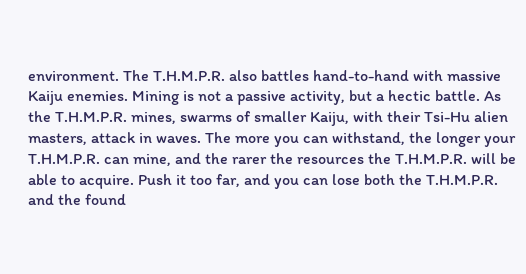environment. The T.H.M.P.R. also battles hand-to-hand with massive Kaiju enemies. Mining is not a passive activity, but a hectic battle. As the T.H.M.P.R. mines, swarms of smaller Kaiju, with their Tsi-Hu alien masters, attack in waves. The more you can withstand, the longer your T.H.M.P.R. can mine, and the rarer the resources the T.H.M.P.R. will be able to acquire. Push it too far, and you can lose both the T.H.M.P.R. and the found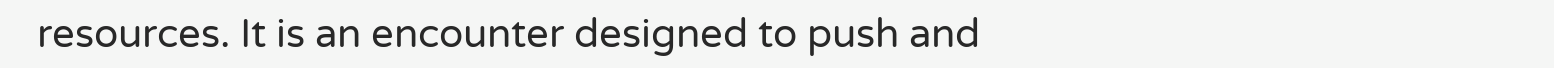resources. It is an encounter designed to push and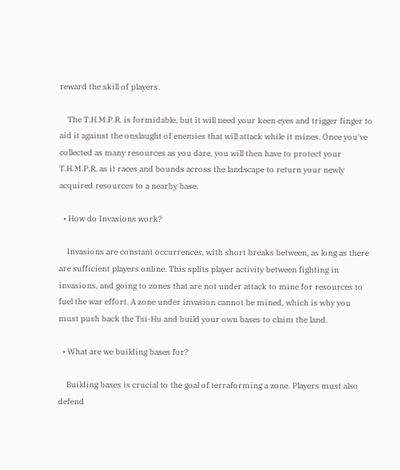reward the skill of players.

    The T.H.M.P.R. is formidable, but it will need your keen eyes and trigger finger to aid it against the onslaught of enemies that will attack while it mines. Once you've collected as many resources as you dare, you will then have to protect your T.H.M.P.R. as it races and bounds across the landscape to return your newly acquired resources to a nearby base.

  • How do Invasions work?

    Invasions are constant occurrences, with short breaks between, as long as there are sufficient players online. This splits player activity between fighting in invasions, and going to zones that are not under attack to mine for resources to fuel the war effort. A zone under invasion cannot be mined, which is why you must push back the Tsi-Hu and build your own bases to claim the land.

  • What are we building bases for?

    Building bases is crucial to the goal of terraforming a zone. Players must also defend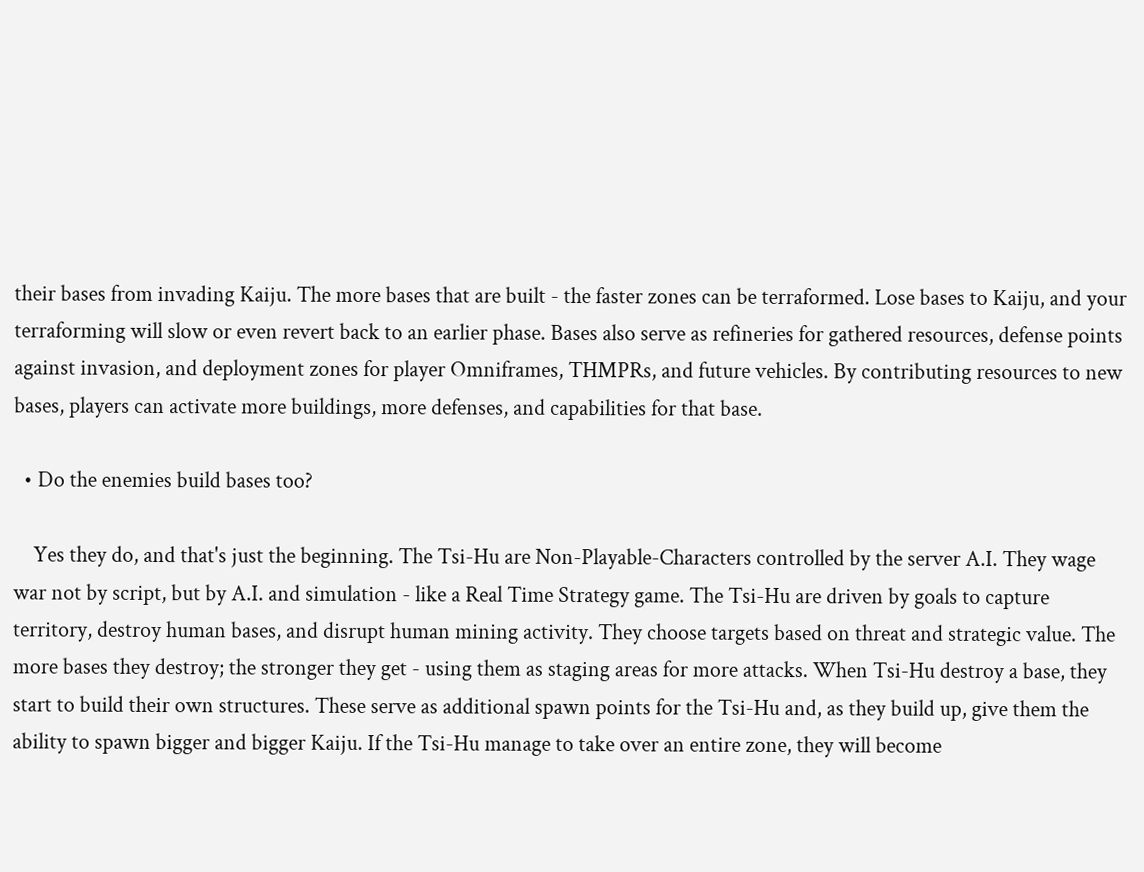their bases from invading Kaiju. The more bases that are built - the faster zones can be terraformed. Lose bases to Kaiju, and your terraforming will slow or even revert back to an earlier phase. Bases also serve as refineries for gathered resources, defense points against invasion, and deployment zones for player Omniframes, THMPRs, and future vehicles. By contributing resources to new bases, players can activate more buildings, more defenses, and capabilities for that base.

  • Do the enemies build bases too?

    Yes they do, and that's just the beginning. The Tsi-Hu are Non-Playable-Characters controlled by the server A.I. They wage war not by script, but by A.I. and simulation - like a Real Time Strategy game. The Tsi-Hu are driven by goals to capture territory, destroy human bases, and disrupt human mining activity. They choose targets based on threat and strategic value. The more bases they destroy; the stronger they get - using them as staging areas for more attacks. When Tsi-Hu destroy a base, they start to build their own structures. These serve as additional spawn points for the Tsi-Hu and, as they build up, give them the ability to spawn bigger and bigger Kaiju. If the Tsi-Hu manage to take over an entire zone, they will become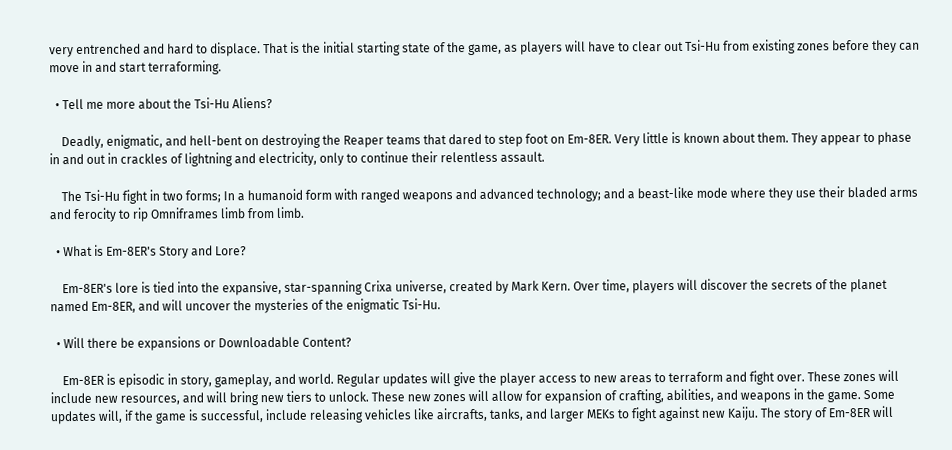very entrenched and hard to displace. That is the initial starting state of the game, as players will have to clear out Tsi-Hu from existing zones before they can move in and start terraforming.

  • Tell me more about the Tsi-Hu Aliens?

    Deadly, enigmatic, and hell-bent on destroying the Reaper teams that dared to step foot on Em-8ER. Very little is known about them. They appear to phase in and out in crackles of lightning and electricity, only to continue their relentless assault.

    The Tsi-Hu fight in two forms; In a humanoid form with ranged weapons and advanced technology; and a beast-like mode where they use their bladed arms and ferocity to rip Omniframes limb from limb.

  • What is Em-8ER's Story and Lore?

    Em-8ER's lore is tied into the expansive, star-spanning Crixa universe, created by Mark Kern. Over time, players will discover the secrets of the planet named Em-8ER, and will uncover the mysteries of the enigmatic Tsi-Hu.

  • Will there be expansions or Downloadable Content?

    Em-8ER is episodic in story, gameplay, and world. Regular updates will give the player access to new areas to terraform and fight over. These zones will include new resources, and will bring new tiers to unlock. These new zones will allow for expansion of crafting, abilities, and weapons in the game. Some updates will, if the game is successful, include releasing vehicles like aircrafts, tanks, and larger MEKs to fight against new Kaiju. The story of Em-8ER will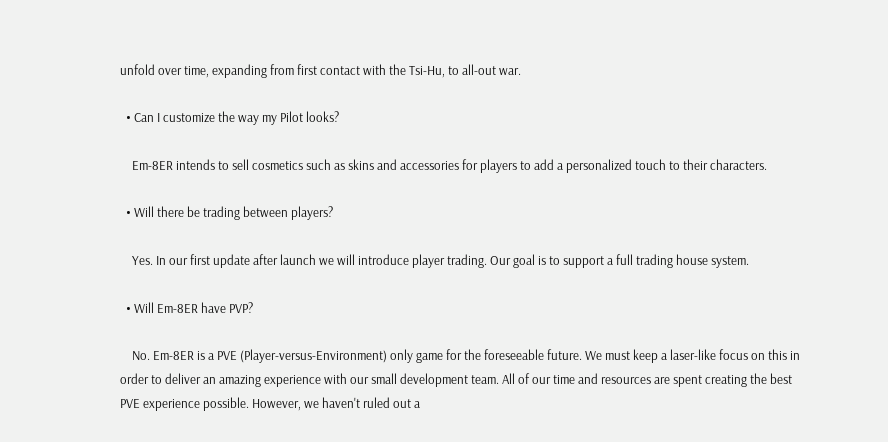unfold over time, expanding from first contact with the Tsi-Hu, to all-out war.

  • Can I customize the way my Pilot looks?

    Em-8ER intends to sell cosmetics such as skins and accessories for players to add a personalized touch to their characters.

  • Will there be trading between players?

    Yes. In our first update after launch we will introduce player trading. Our goal is to support a full trading house system.

  • Will Em-8ER have PVP?

    No. Em-8ER is a PVE (Player-versus-Environment) only game for the foreseeable future. We must keep a laser-like focus on this in order to deliver an amazing experience with our small development team. All of our time and resources are spent creating the best PVE experience possible. However, we haven't ruled out a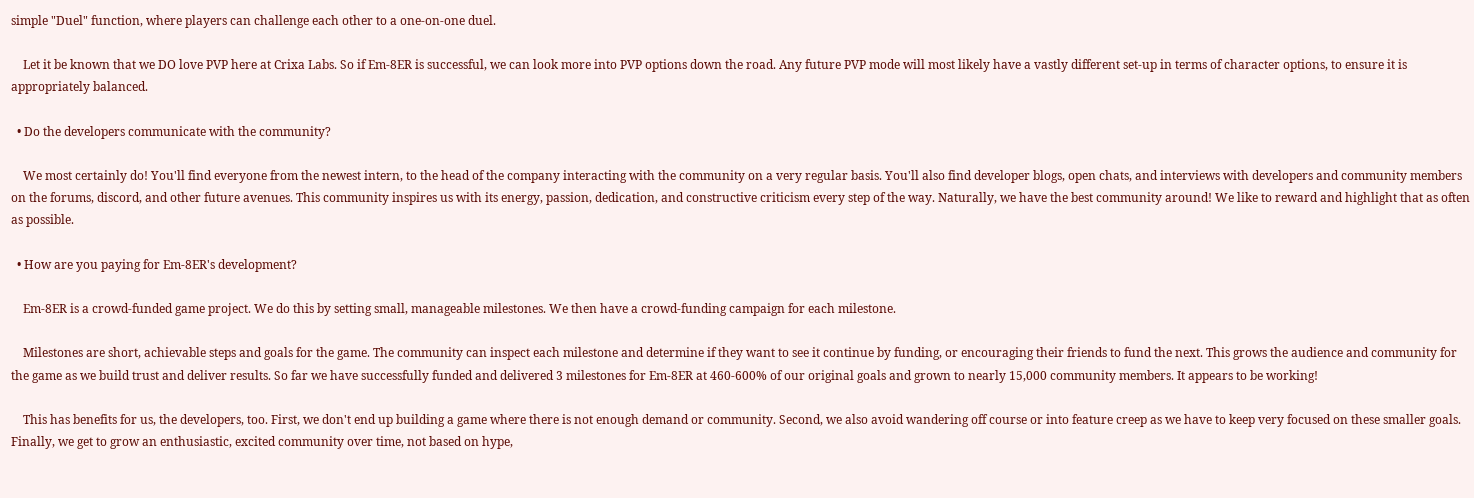simple "Duel" function, where players can challenge each other to a one-on-one duel.

    Let it be known that we DO love PVP here at Crixa Labs. So if Em-8ER is successful, we can look more into PVP options down the road. Any future PVP mode will most likely have a vastly different set-up in terms of character options, to ensure it is appropriately balanced.

  • Do the developers communicate with the community?

    We most certainly do! You'll find everyone from the newest intern, to the head of the company interacting with the community on a very regular basis. You'll also find developer blogs, open chats, and interviews with developers and community members on the forums, discord, and other future avenues. This community inspires us with its energy, passion, dedication, and constructive criticism every step of the way. Naturally, we have the best community around! We like to reward and highlight that as often as possible.

  • How are you paying for Em-8ER's development?

    Em-8ER is a crowd-funded game project. We do this by setting small, manageable milestones. We then have a crowd-funding campaign for each milestone.

    Milestones are short, achievable steps and goals for the game. The community can inspect each milestone and determine if they want to see it continue by funding, or encouraging their friends to fund the next. This grows the audience and community for the game as we build trust and deliver results. So far we have successfully funded and delivered 3 milestones for Em-8ER at 460-600% of our original goals and grown to nearly 15,000 community members. It appears to be working!

    This has benefits for us, the developers, too. First, we don't end up building a game where there is not enough demand or community. Second, we also avoid wandering off course or into feature creep as we have to keep very focused on these smaller goals. Finally, we get to grow an enthusiastic, excited community over time, not based on hype,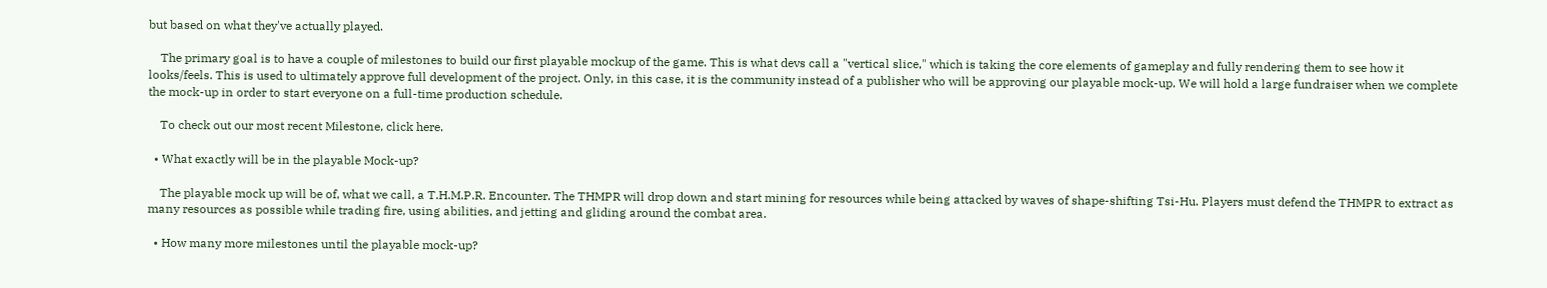but based on what they've actually played.

    The primary goal is to have a couple of milestones to build our first playable mockup of the game. This is what devs call a "vertical slice," which is taking the core elements of gameplay and fully rendering them to see how it looks/feels. This is used to ultimately approve full development of the project. Only, in this case, it is the community instead of a publisher who will be approving our playable mock-up. We will hold a large fundraiser when we complete the mock-up in order to start everyone on a full-time production schedule.

    To check out our most recent Milestone, click here.

  • What exactly will be in the playable Mock-up?

    The playable mock up will be of, what we call, a T.H.M.P.R. Encounter. The THMPR will drop down and start mining for resources while being attacked by waves of shape-shifting Tsi-Hu. Players must defend the THMPR to extract as many resources as possible while trading fire, using abilities, and jetting and gliding around the combat area.

  • How many more milestones until the playable mock-up?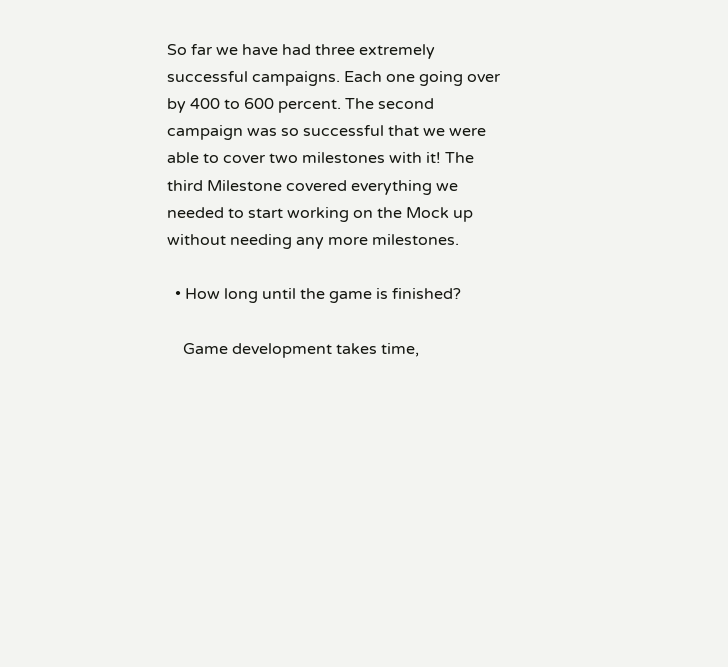So far we have had three extremely successful campaigns. Each one going over by 400 to 600 percent. The second campaign was so successful that we were able to cover two milestones with it! The third Milestone covered everything we needed to start working on the Mock up without needing any more milestones.

  • How long until the game is finished?

    Game development takes time,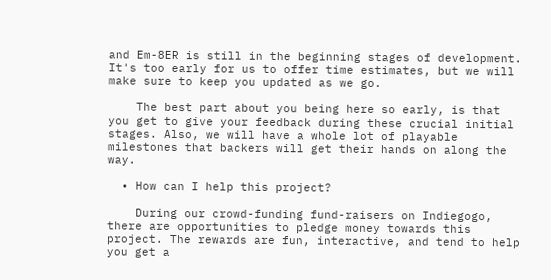and Em-8ER is still in the beginning stages of development. It's too early for us to offer time estimates, but we will make sure to keep you updated as we go.

    The best part about you being here so early, is that you get to give your feedback during these crucial initial stages. Also, we will have a whole lot of playable milestones that backers will get their hands on along the way.

  • How can I help this project?

    During our crowd-funding fund-raisers on Indiegogo, there are opportunities to pledge money towards this project. The rewards are fun, interactive, and tend to help you get a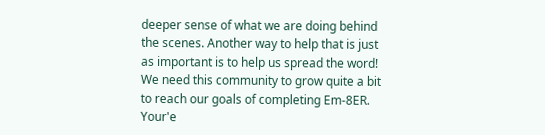deeper sense of what we are doing behind the scenes. Another way to help that is just as important is to help us spread the word! We need this community to grow quite a bit to reach our goals of completing Em-8ER. Your'e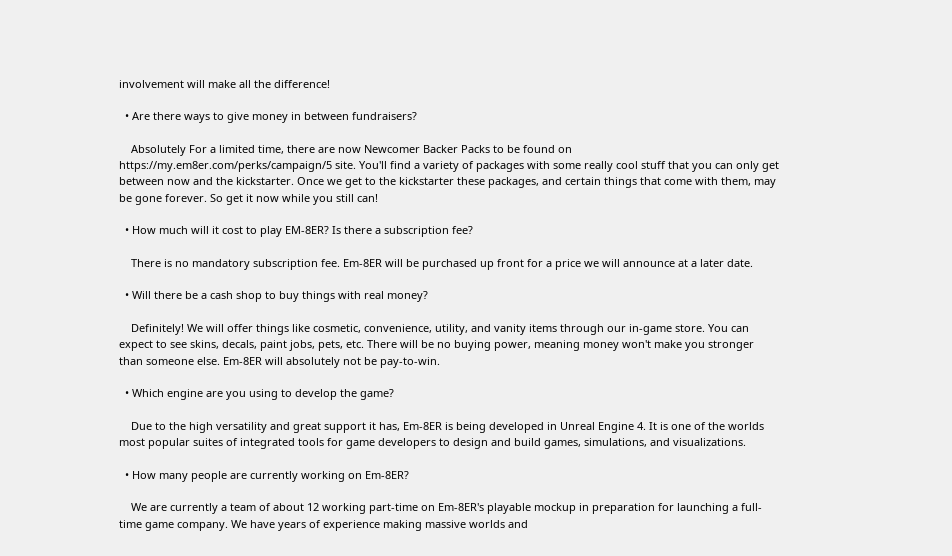involvement will make all the difference!

  • Are there ways to give money in between fundraisers?

    Absolutely For a limited time, there are now Newcomer Backer Packs to be found on https://my.em8er.com/perks/campaign/5 site. You'll find a variety of packages with some really cool stuff that you can only get between now and the kickstarter. Once we get to the kickstarter these packages, and certain things that come with them, may be gone forever. So get it now while you still can!

  • How much will it cost to play EM-8ER? Is there a subscription fee?

    There is no mandatory subscription fee. Em-8ER will be purchased up front for a price we will announce at a later date.

  • Will there be a cash shop to buy things with real money?

    Definitely! We will offer things like cosmetic, convenience, utility, and vanity items through our in-game store. You can expect to see skins, decals, paint jobs, pets, etc. There will be no buying power, meaning money won't make you stronger than someone else. Em-8ER will absolutely not be pay-to-win.

  • Which engine are you using to develop the game?

    Due to the high versatility and great support it has, Em-8ER is being developed in Unreal Engine 4. It is one of the worlds most popular suites of integrated tools for game developers to design and build games, simulations, and visualizations.

  • How many people are currently working on Em-8ER?

    We are currently a team of about 12 working part-time on Em-8ER's playable mockup in preparation for launching a full-time game company. We have years of experience making massive worlds and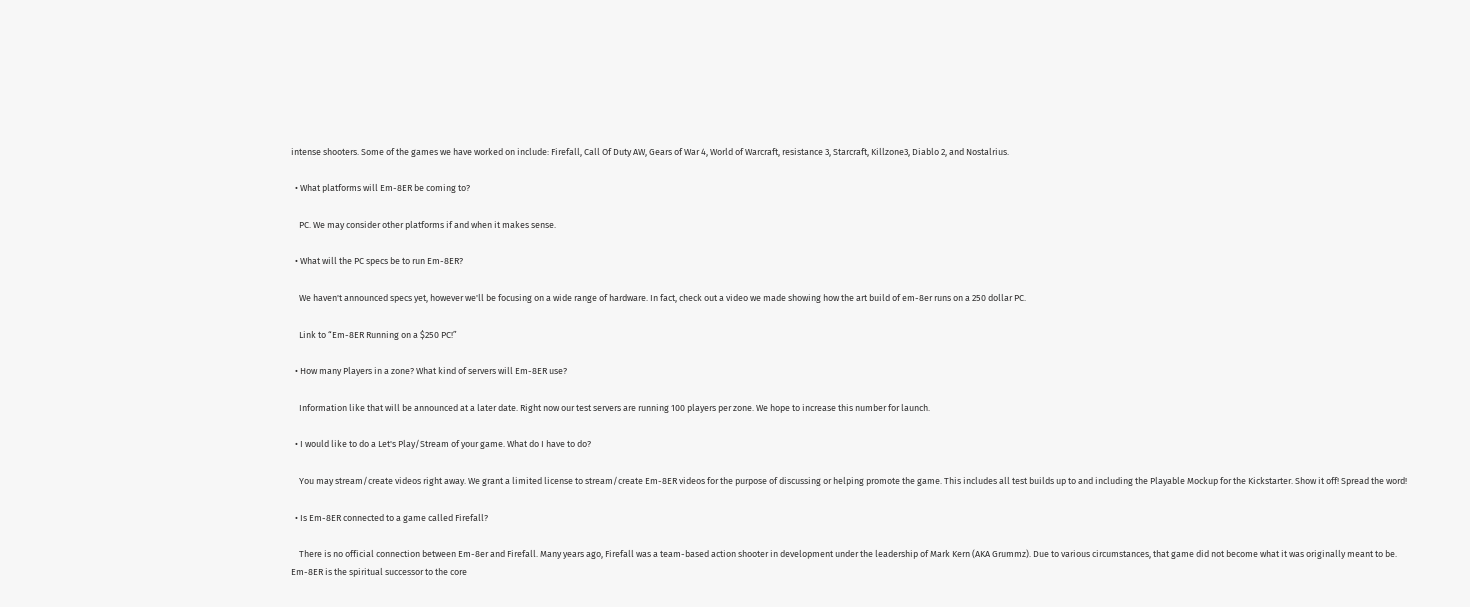intense shooters. Some of the games we have worked on include: Firefall, Call Of Duty AW, Gears of War 4, World of Warcraft, resistance 3, Starcraft, Killzone3, Diablo 2, and Nostalrius.

  • What platforms will Em-8ER be coming to?

    PC. We may consider other platforms if and when it makes sense.

  • What will the PC specs be to run Em-8ER?

    We haven't announced specs yet, however we'll be focusing on a wide range of hardware. In fact, check out a video we made showing how the art build of em-8er runs on a 250 dollar PC.

    Link to “Em-8ER Running on a $250 PC!”

  • How many Players in a zone? What kind of servers will Em-8ER use?

    Information like that will be announced at a later date. Right now our test servers are running 100 players per zone. We hope to increase this number for launch.

  • I would like to do a Let's Play/Stream of your game. What do I have to do?

    You may stream/create videos right away. We grant a limited license to stream/create Em-8ER videos for the purpose of discussing or helping promote the game. This includes all test builds up to and including the Playable Mockup for the Kickstarter. Show it off! Spread the word!

  • Is Em-8ER connected to a game called Firefall?

    There is no official connection between Em-8er and Firefall. Many years ago, Firefall was a team-based action shooter in development under the leadership of Mark Kern (AKA Grummz). Due to various circumstances, that game did not become what it was originally meant to be. Em-8ER is the spiritual successor to the core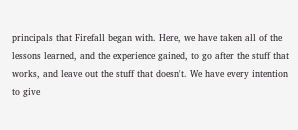principals that Firefall began with. Here, we have taken all of the lessons learned, and the experience gained, to go after the stuff that works, and leave out the stuff that doesn't. We have every intention to give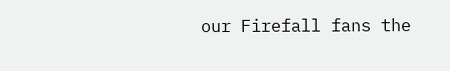our Firefall fans the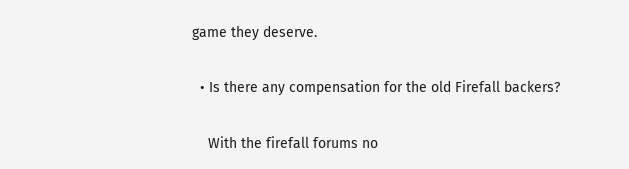game they deserve.

  • Is there any compensation for the old Firefall backers?

    With the firefall forums no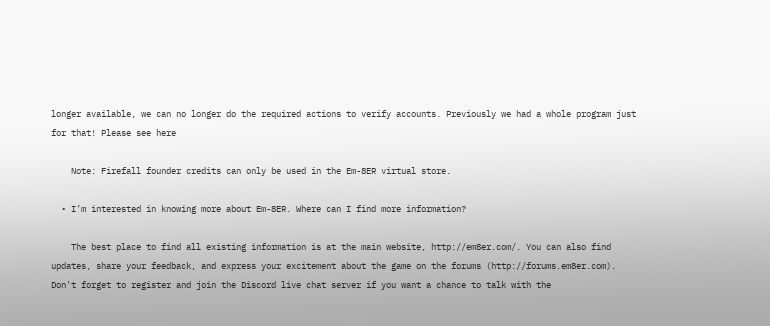longer available, we can no longer do the required actions to verify accounts. Previously we had a whole program just for that! Please see here

    Note: Firefall founder credits can only be used in the Em-8ER virtual store.

  • I’m interested in knowing more about Em-8ER. Where can I find more information?

    The best place to find all existing information is at the main website, http://em8er.com/. You can also find updates, share your feedback, and express your excitement about the game on the forums (http://forums.em8er.com). Don't forget to register and join the Discord live chat server if you want a chance to talk with the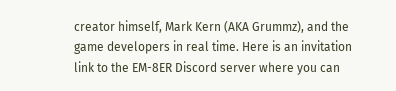creator himself, Mark Kern (AKA Grummz), and the game developers in real time. Here is an invitation link to the EM-8ER Discord server where you can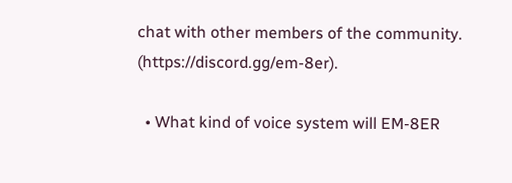chat with other members of the community. (https://discord.gg/em-8er).

  • What kind of voice system will EM-8ER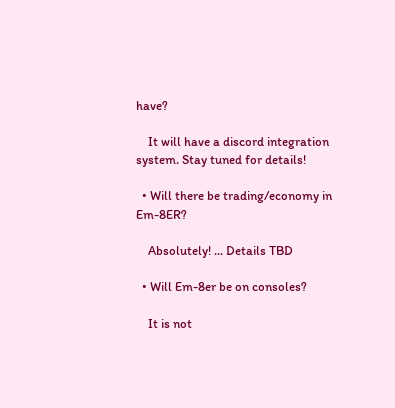have?

    It will have a discord integration system. Stay tuned for details!

  • Will there be trading/economy in Em-8ER?

    Absolutely! ... Details TBD

  • Will Em-8er be on consoles?

    It is not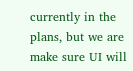currently in the plans, but we are make sure UI will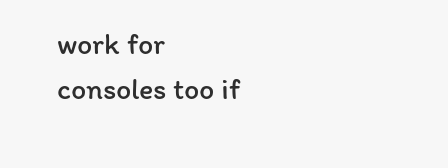work for consoles too if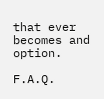that ever becomes and option.

F.A.Q.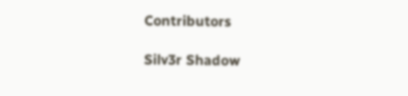Contributors

Silv3r Shadow